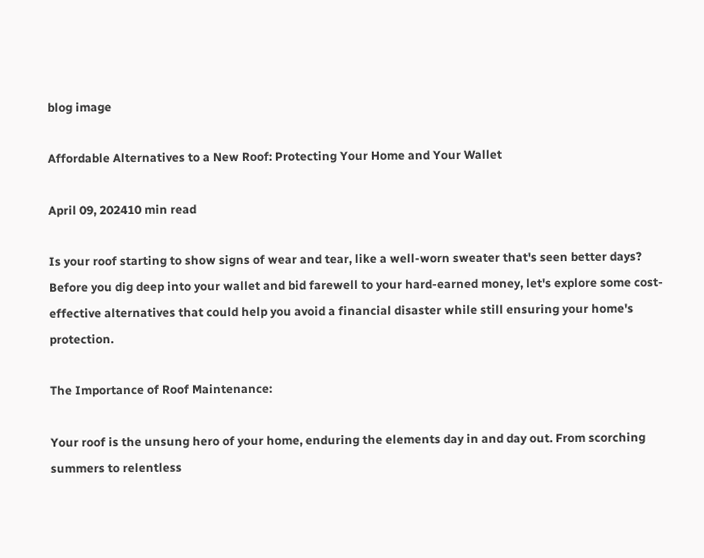blog image

Affordable Alternatives to a New Roof: Protecting Your Home and Your Wallet

April 09, 202410 min read

Is your roof starting to show signs of wear and tear, like a well-worn sweater that's seen better days? Before you dig deep into your wallet and bid farewell to your hard-earned money, let's explore some cost-effective alternatives that could help you avoid a financial disaster while still ensuring your home's protection.

The Importance of Roof Maintenance:

Your roof is the unsung hero of your home, enduring the elements day in and day out. From scorching summers to relentless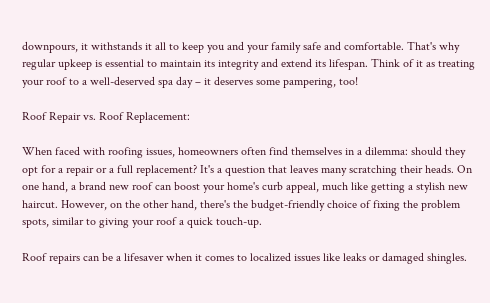downpours, it withstands it all to keep you and your family safe and comfortable. That's why regular upkeep is essential to maintain its integrity and extend its lifespan. Think of it as treating your roof to a well-deserved spa day – it deserves some pampering, too!

Roof Repair vs. Roof Replacement:

When faced with roofing issues, homeowners often find themselves in a dilemma: should they opt for a repair or a full replacement? It's a question that leaves many scratching their heads. On one hand, a brand new roof can boost your home's curb appeal, much like getting a stylish new haircut. However, on the other hand, there's the budget-friendly choice of fixing the problem spots, similar to giving your roof a quick touch-up.

Roof repairs can be a lifesaver when it comes to localized issues like leaks or damaged shingles.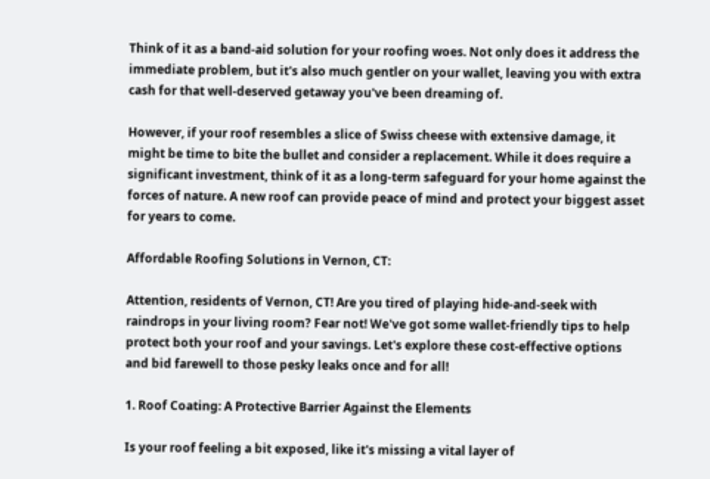Think of it as a band-aid solution for your roofing woes. Not only does it address the immediate problem, but it's also much gentler on your wallet, leaving you with extra cash for that well-deserved getaway you've been dreaming of.

However, if your roof resembles a slice of Swiss cheese with extensive damage, it might be time to bite the bullet and consider a replacement. While it does require a significant investment, think of it as a long-term safeguard for your home against the forces of nature. A new roof can provide peace of mind and protect your biggest asset for years to come.

Affordable Roofing Solutions in Vernon, CT:

Attention, residents of Vernon, CT! Are you tired of playing hide-and-seek with raindrops in your living room? Fear not! We've got some wallet-friendly tips to help protect both your roof and your savings. Let's explore these cost-effective options and bid farewell to those pesky leaks once and for all!

1. Roof Coating: A Protective Barrier Against the Elements

Is your roof feeling a bit exposed, like it's missing a vital layer of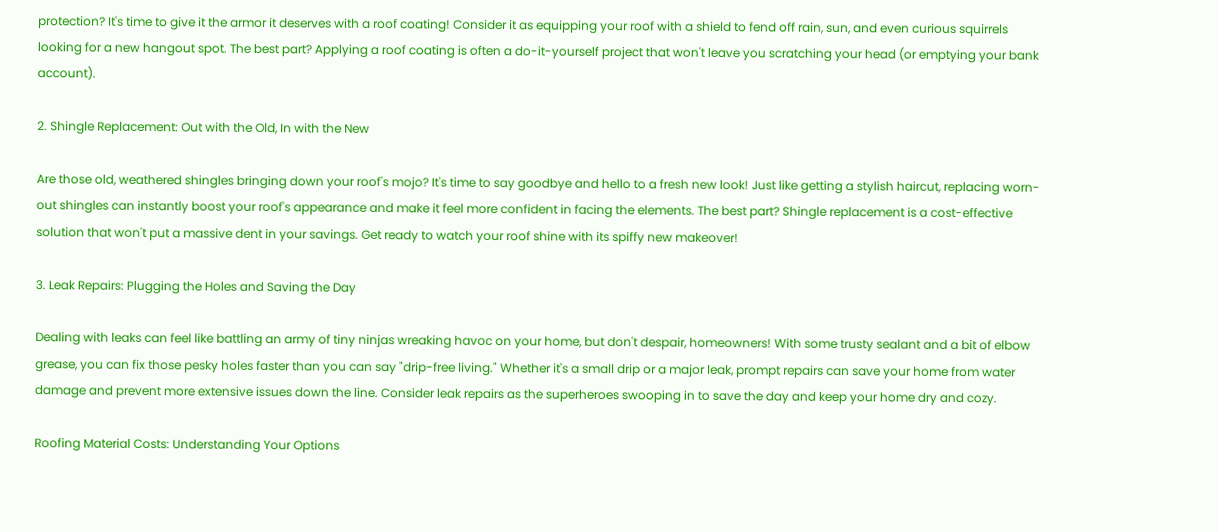protection? It's time to give it the armor it deserves with a roof coating! Consider it as equipping your roof with a shield to fend off rain, sun, and even curious squirrels looking for a new hangout spot. The best part? Applying a roof coating is often a do-it-yourself project that won't leave you scratching your head (or emptying your bank account).

2. Shingle Replacement: Out with the Old, In with the New

Are those old, weathered shingles bringing down your roof's mojo? It's time to say goodbye and hello to a fresh new look! Just like getting a stylish haircut, replacing worn-out shingles can instantly boost your roof's appearance and make it feel more confident in facing the elements. The best part? Shingle replacement is a cost-effective solution that won't put a massive dent in your savings. Get ready to watch your roof shine with its spiffy new makeover!

3. Leak Repairs: Plugging the Holes and Saving the Day

Dealing with leaks can feel like battling an army of tiny ninjas wreaking havoc on your home, but don't despair, homeowners! With some trusty sealant and a bit of elbow grease, you can fix those pesky holes faster than you can say "drip-free living." Whether it's a small drip or a major leak, prompt repairs can save your home from water damage and prevent more extensive issues down the line. Consider leak repairs as the superheroes swooping in to save the day and keep your home dry and cozy.

Roofing Material Costs: Understanding Your Options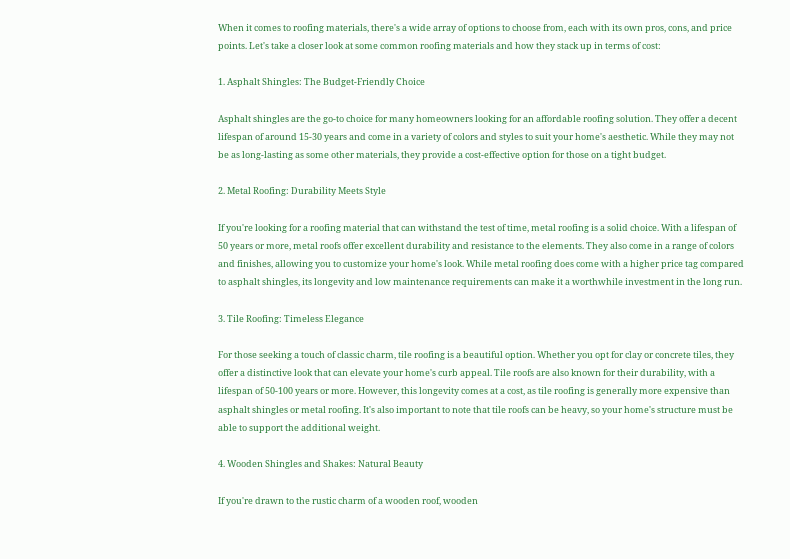When it comes to roofing materials, there's a wide array of options to choose from, each with its own pros, cons, and price points. Let's take a closer look at some common roofing materials and how they stack up in terms of cost:

1. Asphalt Shingles: The Budget-Friendly Choice

Asphalt shingles are the go-to choice for many homeowners looking for an affordable roofing solution. They offer a decent lifespan of around 15-30 years and come in a variety of colors and styles to suit your home's aesthetic. While they may not be as long-lasting as some other materials, they provide a cost-effective option for those on a tight budget.

2. Metal Roofing: Durability Meets Style

If you're looking for a roofing material that can withstand the test of time, metal roofing is a solid choice. With a lifespan of 50 years or more, metal roofs offer excellent durability and resistance to the elements. They also come in a range of colors and finishes, allowing you to customize your home's look. While metal roofing does come with a higher price tag compared to asphalt shingles, its longevity and low maintenance requirements can make it a worthwhile investment in the long run.

3. Tile Roofing: Timeless Elegance

For those seeking a touch of classic charm, tile roofing is a beautiful option. Whether you opt for clay or concrete tiles, they offer a distinctive look that can elevate your home's curb appeal. Tile roofs are also known for their durability, with a lifespan of 50-100 years or more. However, this longevity comes at a cost, as tile roofing is generally more expensive than asphalt shingles or metal roofing. It's also important to note that tile roofs can be heavy, so your home's structure must be able to support the additional weight.

4. Wooden Shingles and Shakes: Natural Beauty

If you're drawn to the rustic charm of a wooden roof, wooden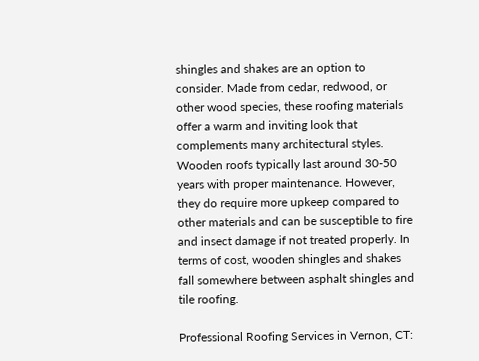shingles and shakes are an option to consider. Made from cedar, redwood, or other wood species, these roofing materials offer a warm and inviting look that complements many architectural styles. Wooden roofs typically last around 30-50 years with proper maintenance. However, they do require more upkeep compared to other materials and can be susceptible to fire and insect damage if not treated properly. In terms of cost, wooden shingles and shakes fall somewhere between asphalt shingles and tile roofing.

Professional Roofing Services in Vernon, CT: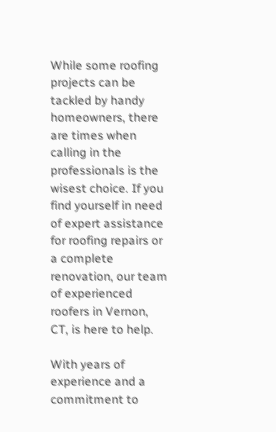While some roofing projects can be tackled by handy homeowners, there are times when calling in the professionals is the wisest choice. If you find yourself in need of expert assistance for roofing repairs or a complete renovation, our team of experienced roofers in Vernon, CT, is here to help.

With years of experience and a commitment to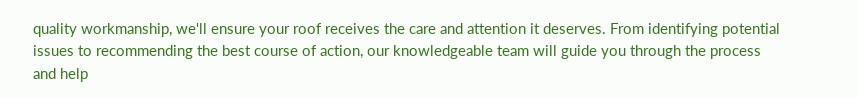quality workmanship, we'll ensure your roof receives the care and attention it deserves. From identifying potential issues to recommending the best course of action, our knowledgeable team will guide you through the process and help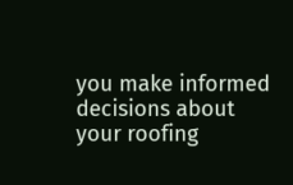you make informed decisions about your roofing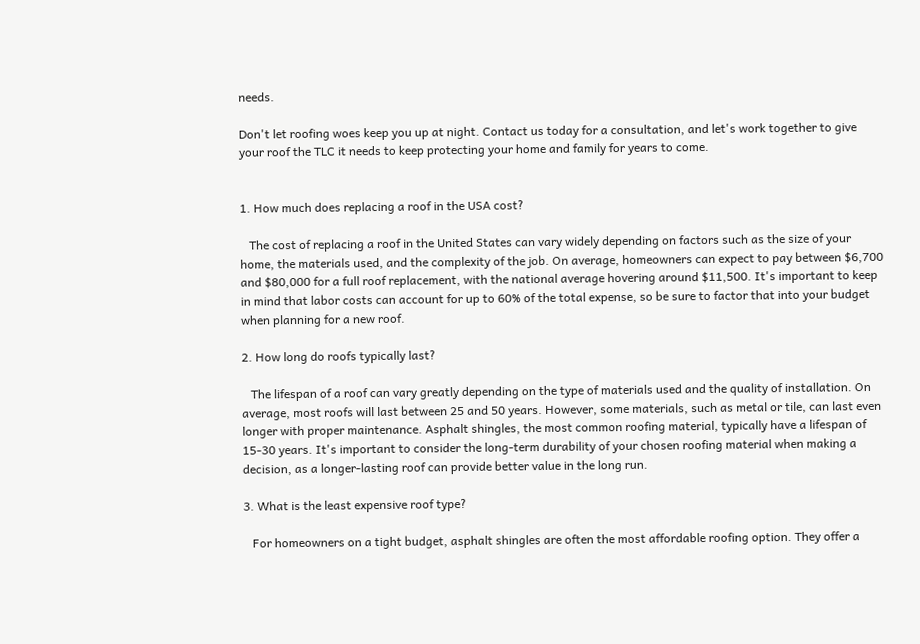needs.

Don't let roofing woes keep you up at night. Contact us today for a consultation, and let's work together to give your roof the TLC it needs to keep protecting your home and family for years to come.


1. How much does replacing a roof in the USA cost?

   The cost of replacing a roof in the United States can vary widely depending on factors such as the size of your home, the materials used, and the complexity of the job. On average, homeowners can expect to pay between $6,700 and $80,000 for a full roof replacement, with the national average hovering around $11,500. It's important to keep in mind that labor costs can account for up to 60% of the total expense, so be sure to factor that into your budget when planning for a new roof.

2. How long do roofs typically last?

   The lifespan of a roof can vary greatly depending on the type of materials used and the quality of installation. On average, most roofs will last between 25 and 50 years. However, some materials, such as metal or tile, can last even longer with proper maintenance. Asphalt shingles, the most common roofing material, typically have a lifespan of 15-30 years. It's important to consider the long-term durability of your chosen roofing material when making a decision, as a longer-lasting roof can provide better value in the long run.

3. What is the least expensive roof type?

   For homeowners on a tight budget, asphalt shingles are often the most affordable roofing option. They offer a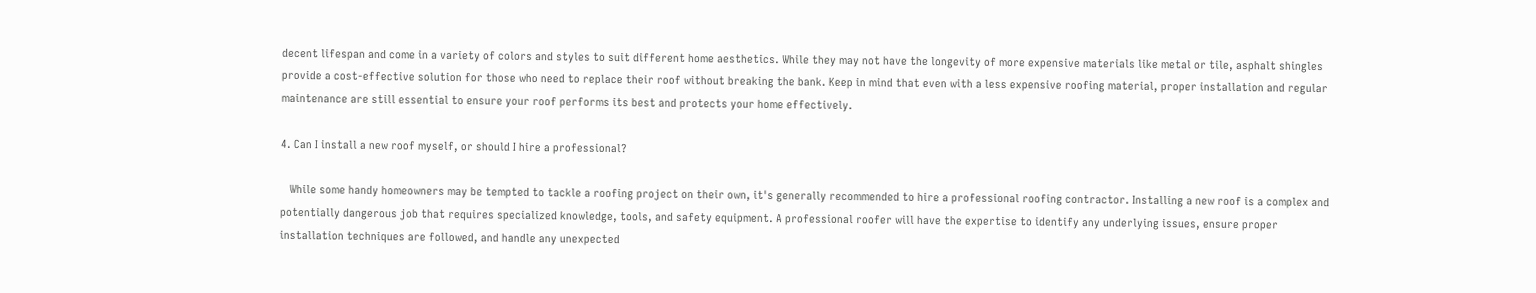decent lifespan and come in a variety of colors and styles to suit different home aesthetics. While they may not have the longevity of more expensive materials like metal or tile, asphalt shingles provide a cost-effective solution for those who need to replace their roof without breaking the bank. Keep in mind that even with a less expensive roofing material, proper installation and regular maintenance are still essential to ensure your roof performs its best and protects your home effectively.

4. Can I install a new roof myself, or should I hire a professional?

   While some handy homeowners may be tempted to tackle a roofing project on their own, it's generally recommended to hire a professional roofing contractor. Installing a new roof is a complex and potentially dangerous job that requires specialized knowledge, tools, and safety equipment. A professional roofer will have the expertise to identify any underlying issues, ensure proper installation techniques are followed, and handle any unexpected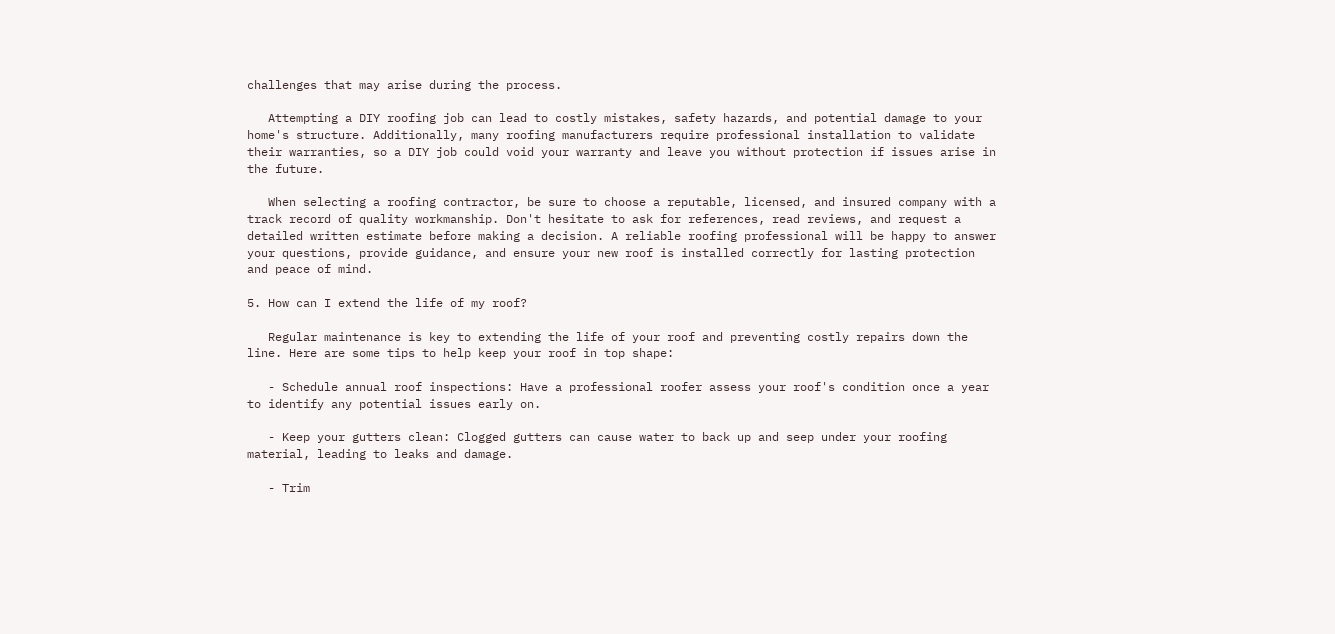challenges that may arise during the process.

   Attempting a DIY roofing job can lead to costly mistakes, safety hazards, and potential damage to your home's structure. Additionally, many roofing manufacturers require professional installation to validate their warranties, so a DIY job could void your warranty and leave you without protection if issues arise in the future.

   When selecting a roofing contractor, be sure to choose a reputable, licensed, and insured company with a track record of quality workmanship. Don't hesitate to ask for references, read reviews, and request a detailed written estimate before making a decision. A reliable roofing professional will be happy to answer your questions, provide guidance, and ensure your new roof is installed correctly for lasting protection and peace of mind.

5. How can I extend the life of my roof?

   Regular maintenance is key to extending the life of your roof and preventing costly repairs down the line. Here are some tips to help keep your roof in top shape:

   - Schedule annual roof inspections: Have a professional roofer assess your roof's condition once a year to identify any potential issues early on.

   - Keep your gutters clean: Clogged gutters can cause water to back up and seep under your roofing material, leading to leaks and damage.

   - Trim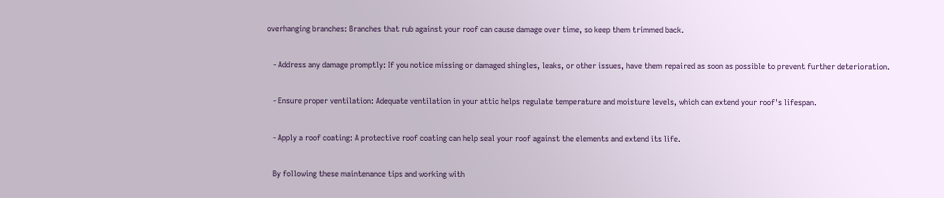overhanging branches: Branches that rub against your roof can cause damage over time, so keep them trimmed back.

   - Address any damage promptly: If you notice missing or damaged shingles, leaks, or other issues, have them repaired as soon as possible to prevent further deterioration.

   - Ensure proper ventilation: Adequate ventilation in your attic helps regulate temperature and moisture levels, which can extend your roof's lifespan.

   - Apply a roof coating: A protective roof coating can help seal your roof against the elements and extend its life.

   By following these maintenance tips and working with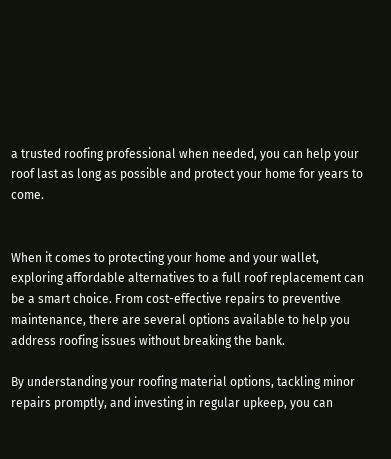a trusted roofing professional when needed, you can help your roof last as long as possible and protect your home for years to come.


When it comes to protecting your home and your wallet, exploring affordable alternatives to a full roof replacement can be a smart choice. From cost-effective repairs to preventive maintenance, there are several options available to help you address roofing issues without breaking the bank.

By understanding your roofing material options, tackling minor repairs promptly, and investing in regular upkeep, you can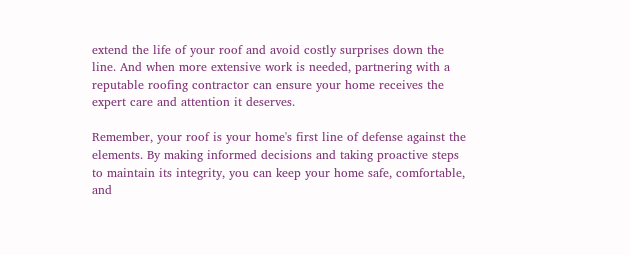extend the life of your roof and avoid costly surprises down the line. And when more extensive work is needed, partnering with a reputable roofing contractor can ensure your home receives the expert care and attention it deserves.

Remember, your roof is your home's first line of defense against the elements. By making informed decisions and taking proactive steps to maintain its integrity, you can keep your home safe, comfortable, and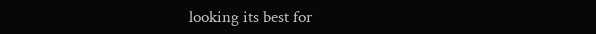looking its best for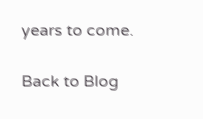years to come.

Back to Blog